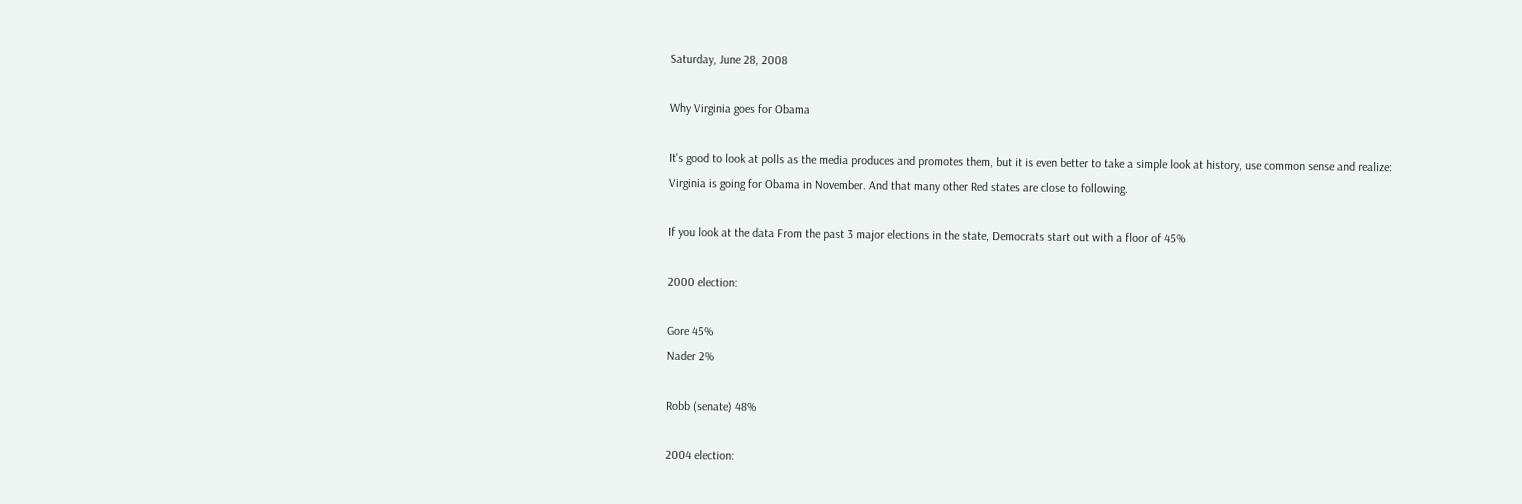Saturday, June 28, 2008

Why Virginia goes for Obama

It's good to look at polls as the media produces and promotes them, but it is even better to take a simple look at history, use common sense and realize:
Virginia is going for Obama in November. And that many other Red states are close to following.

If you look at the data From the past 3 major elections in the state, Democrats start out with a floor of 45%

2000 election:

Gore 45%
Nader 2%

Robb (senate) 48%

2004 election: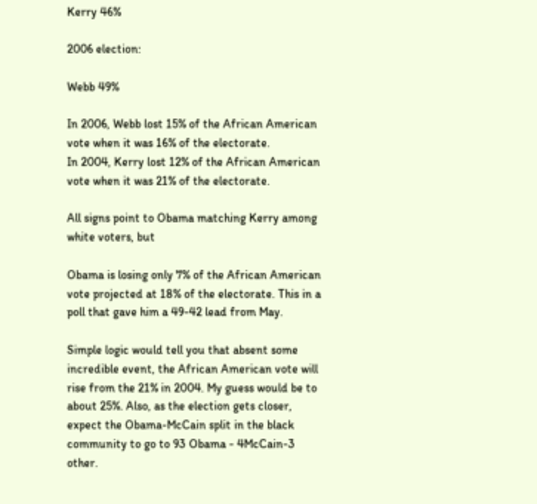Kerry 46%

2006 election:

Webb 49%

In 2006, Webb lost 15% of the African American vote when it was 16% of the electorate.
In 2004, Kerry lost 12% of the African American vote when it was 21% of the electorate.

All signs point to Obama matching Kerry among white voters, but

Obama is losing only 7% of the African American vote projected at 18% of the electorate. This in a poll that gave him a 49-42 lead from May.

Simple logic would tell you that absent some incredible event, the African American vote will rise from the 21% in 2004. My guess would be to about 25%. Also, as the election gets closer, expect the Obama-McCain split in the black community to go to 93 Obama - 4McCain-3 other.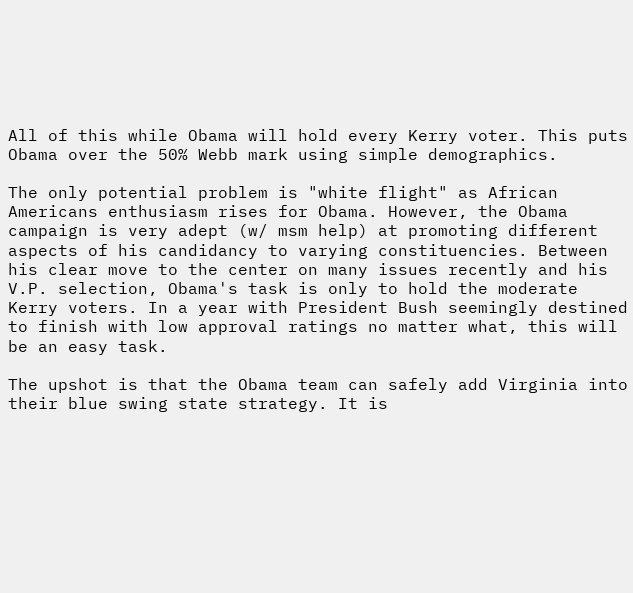All of this while Obama will hold every Kerry voter. This puts Obama over the 50% Webb mark using simple demographics.

The only potential problem is "white flight" as African Americans enthusiasm rises for Obama. However, the Obama campaign is very adept (w/ msm help) at promoting different aspects of his candidancy to varying constituencies. Between his clear move to the center on many issues recently and his V.P. selection, Obama's task is only to hold the moderate Kerry voters. In a year with President Bush seemingly destined to finish with low approval ratings no matter what, this will be an easy task.

The upshot is that the Obama team can safely add Virginia into their blue swing state strategy. It is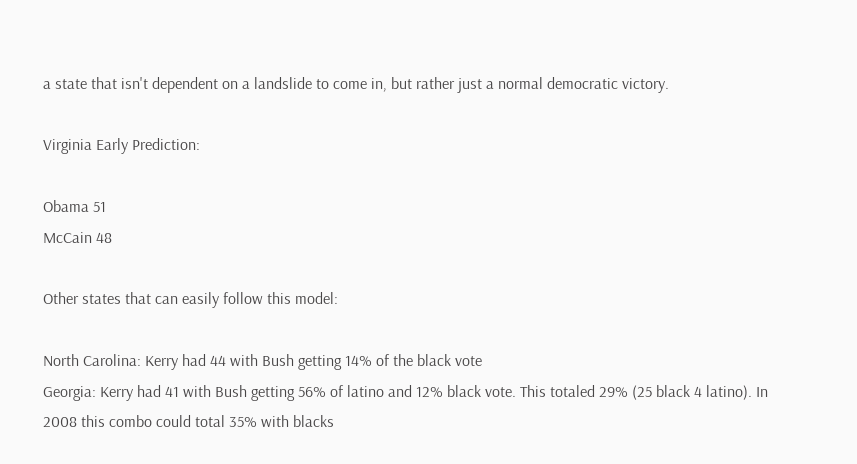a state that isn't dependent on a landslide to come in, but rather just a normal democratic victory.

Virginia Early Prediction:

Obama 51
McCain 48

Other states that can easily follow this model:

North Carolina: Kerry had 44 with Bush getting 14% of the black vote
Georgia: Kerry had 41 with Bush getting 56% of latino and 12% black vote. This totaled 29% (25 black 4 latino). In 2008 this combo could total 35% with blacks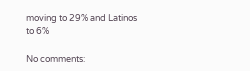moving to 29% and Latinos to 6%

No comments: